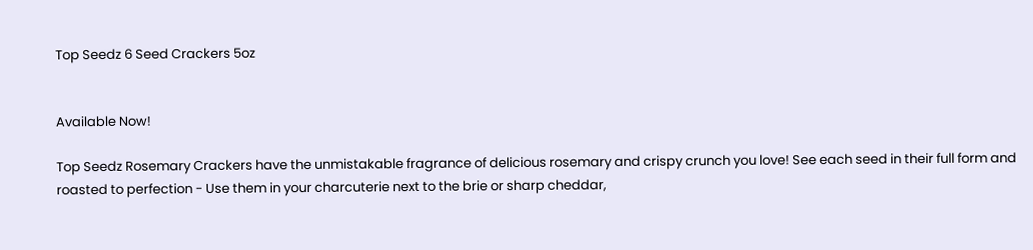Top Seedz 6 Seed Crackers 5oz


Available Now!

Top Seedz Rosemary Crackers have the unmistakable fragrance of delicious rosemary and crispy crunch you love! See each seed in their full form and roasted to perfection - Use them in your charcuterie next to the brie or sharp cheddar,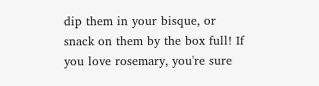dip them in your bisque, or snack on them by the box full! If you love rosemary, you're sure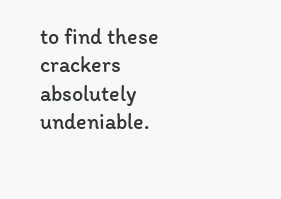to find these crackers absolutely undeniable.